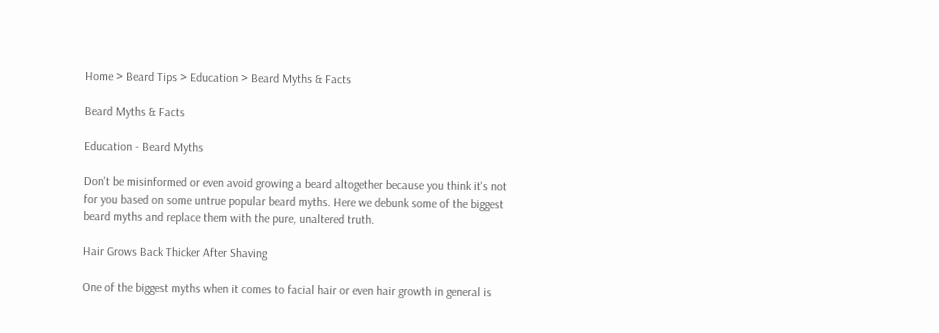Home > Beard Tips > Education > Beard Myths & Facts

Beard Myths & Facts

Education - Beard Myths

Don't be misinformed or even avoid growing a beard altogether because you think it's not for you based on some untrue popular beard myths. Here we debunk some of the biggest beard myths and replace them with the pure, unaltered truth.

Hair Grows Back Thicker After Shaving

One of the biggest myths when it comes to facial hair or even hair growth in general is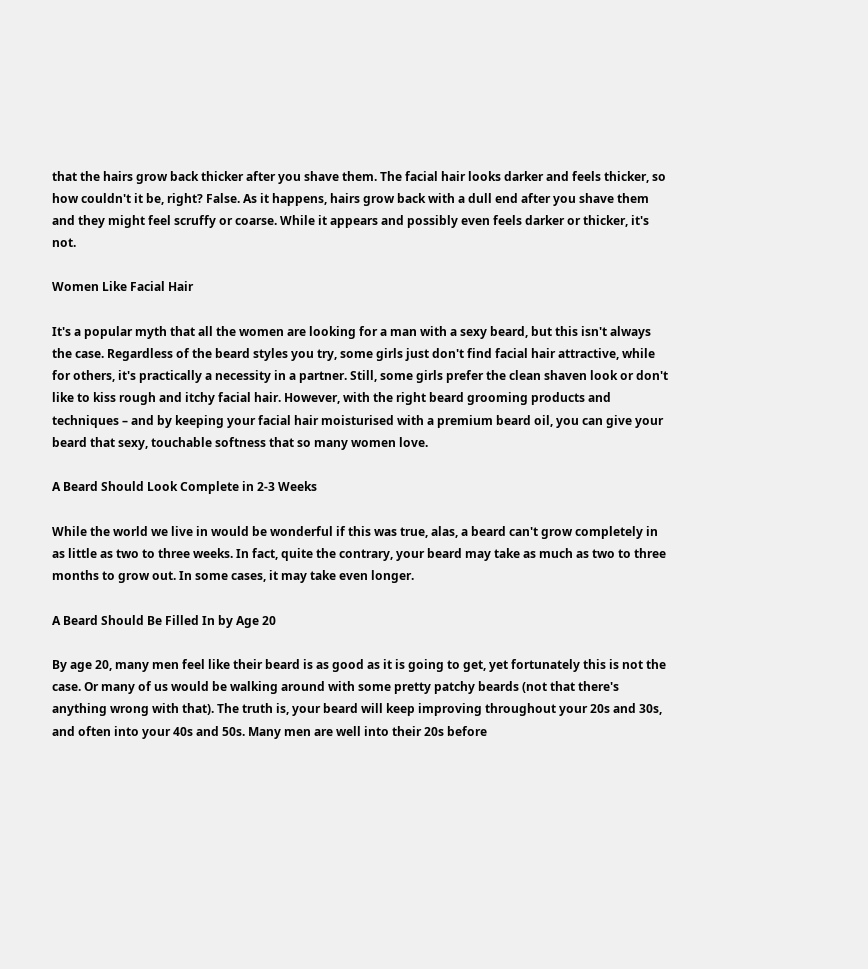that the hairs grow back thicker after you shave them. The facial hair looks darker and feels thicker, so how couldn't it be, right? False. As it happens, hairs grow back with a dull end after you shave them and they might feel scruffy or coarse. While it appears and possibly even feels darker or thicker, it's not.

Women Like Facial Hair

It's a popular myth that all the women are looking for a man with a sexy beard, but this isn't always the case. Regardless of the beard styles you try, some girls just don't find facial hair attractive, while for others, it's practically a necessity in a partner. Still, some girls prefer the clean shaven look or don't like to kiss rough and itchy facial hair. However, with the right beard grooming products and techniques – and by keeping your facial hair moisturised with a premium beard oil, you can give your beard that sexy, touchable softness that so many women love.

A Beard Should Look Complete in 2-3 Weeks

While the world we live in would be wonderful if this was true, alas, a beard can't grow completely in as little as two to three weeks. In fact, quite the contrary, your beard may take as much as two to three months to grow out. In some cases, it may take even longer.

A Beard Should Be Filled In by Age 20

By age 20, many men feel like their beard is as good as it is going to get, yet fortunately this is not the case. Or many of us would be walking around with some pretty patchy beards (not that there's anything wrong with that). The truth is, your beard will keep improving throughout your 20s and 30s, and often into your 40s and 50s. Many men are well into their 20s before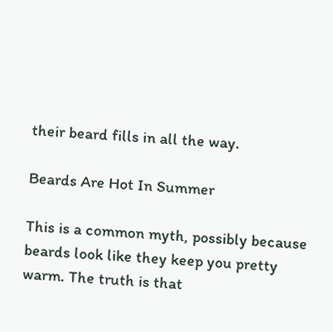their beard fills in all the way.

Beards Are Hot In Summer

This is a common myth, possibly because beards look like they keep you pretty warm. The truth is that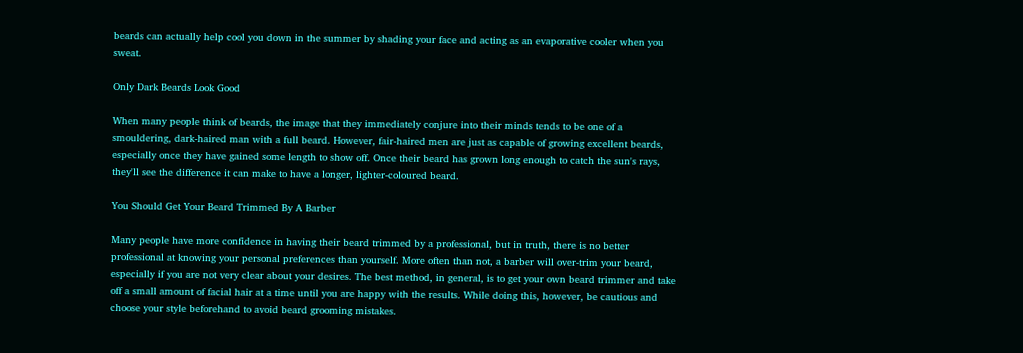beards can actually help cool you down in the summer by shading your face and acting as an evaporative cooler when you sweat.

Only Dark Beards Look Good

When many people think of beards, the image that they immediately conjure into their minds tends to be one of a smouldering, dark-haired man with a full beard. However, fair-haired men are just as capable of growing excellent beards, especially once they have gained some length to show off. Once their beard has grown long enough to catch the sun's rays, they'll see the difference it can make to have a longer, lighter-coloured beard.

You Should Get Your Beard Trimmed By A Barber

Many people have more confidence in having their beard trimmed by a professional, but in truth, there is no better professional at knowing your personal preferences than yourself. More often than not, a barber will over-trim your beard, especially if you are not very clear about your desires. The best method, in general, is to get your own beard trimmer and take off a small amount of facial hair at a time until you are happy with the results. While doing this, however, be cautious and choose your style beforehand to avoid beard grooming mistakes.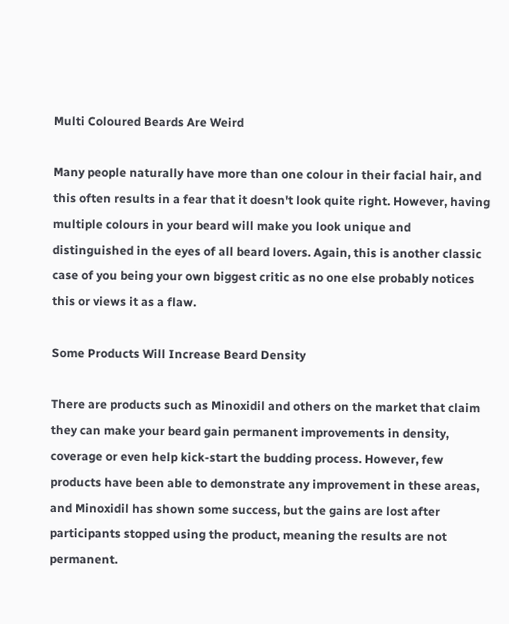Multi Coloured Beards Are Weird

Many people naturally have more than one colour in their facial hair, and this often results in a fear that it doesn't look quite right. However, having multiple colours in your beard will make you look unique and distinguished in the eyes of all beard lovers. Again, this is another classic case of you being your own biggest critic as no one else probably notices this or views it as a flaw.

Some Products Will Increase Beard Density

There are products such as Minoxidil and others on the market that claim they can make your beard gain permanent improvements in density, coverage or even help kick-start the budding process. However, few products have been able to demonstrate any improvement in these areas, and Minoxidil has shown some success, but the gains are lost after participants stopped using the product, meaning the results are not permanent.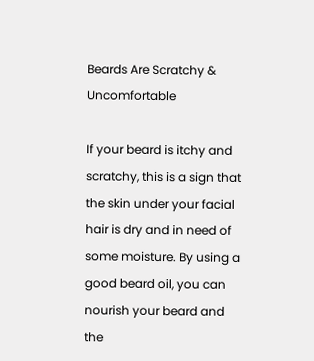Beards Are Scratchy & Uncomfortable

If your beard is itchy and scratchy, this is a sign that the skin under your facial hair is dry and in need of some moisture. By using a good beard oil, you can nourish your beard and the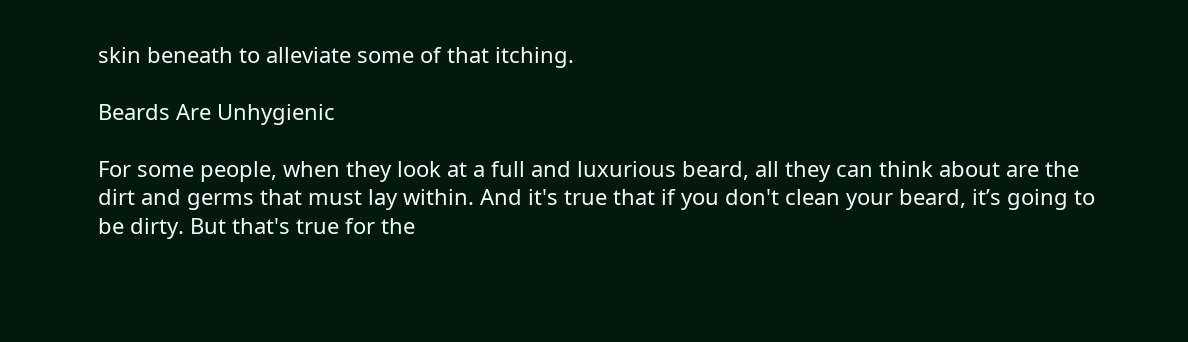skin beneath to alleviate some of that itching.

Beards Are Unhygienic

For some people, when they look at a full and luxurious beard, all they can think about are the dirt and germs that must lay within. And it's true that if you don't clean your beard, it’s going to be dirty. But that's true for the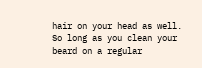hair on your head as well. So long as you clean your beard on a regular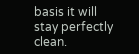basis it will stay perfectly clean.